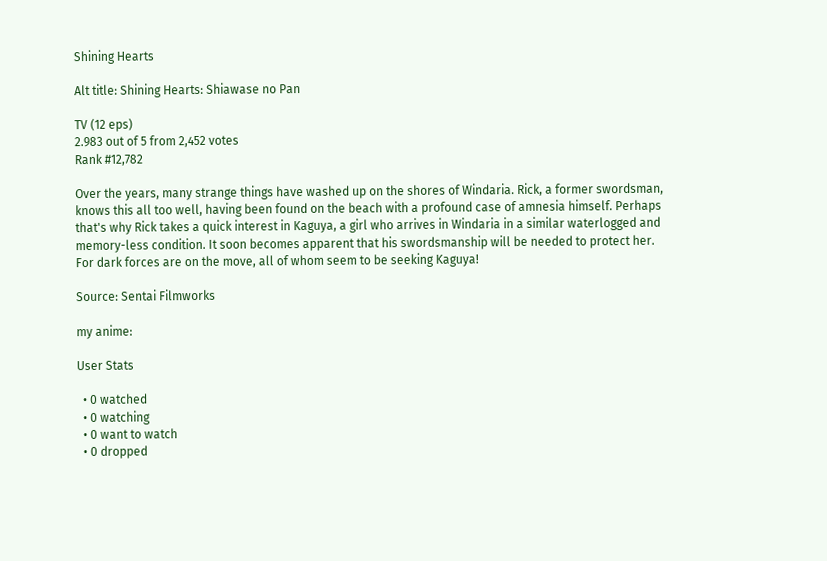Shining Hearts

Alt title: Shining Hearts: Shiawase no Pan

TV (12 eps)
2.983 out of 5 from 2,452 votes
Rank #12,782

Over the years, many strange things have washed up on the shores of Windaria. Rick, a former swordsman, knows this all too well, having been found on the beach with a profound case of amnesia himself. Perhaps that's why Rick takes a quick interest in Kaguya, a girl who arrives in Windaria in a similar waterlogged and memory-less condition. It soon becomes apparent that his swordsmanship will be needed to protect her. For dark forces are on the move, all of whom seem to be seeking Kaguya!

Source: Sentai Filmworks

my anime:

User Stats

  • 0 watched
  • 0 watching
  • 0 want to watch
  • 0 dropped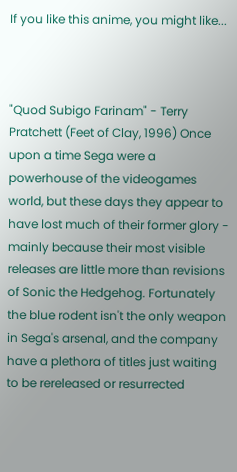If you like this anime, you might like...



"Quod Subigo Farinam" - Terry Pratchett (Feet of Clay, 1996) Once upon a time Sega were a powerhouse of the videogames world, but these days they appear to have lost much of their former glory - mainly because their most visible releases are little more than revisions of Sonic the Hedgehog. Fortunately the blue rodent isn't the only weapon in Sega's arsenal, and the company have a plethora of titles just waiting to be rereleased or resurrected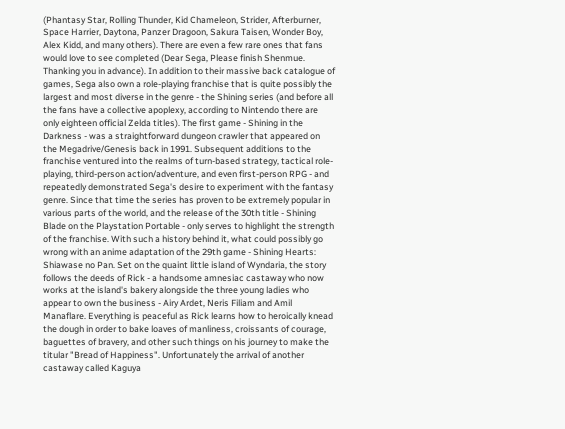(Phantasy Star, Rolling Thunder, Kid Chameleon, Strider, Afterburner, Space Harrier, Daytona, Panzer Dragoon, Sakura Taisen, Wonder Boy, Alex Kidd, and many others). There are even a few rare ones that fans would love to see completed (Dear Sega, Please finish Shenmue. Thanking you in advance). In addition to their massive back catalogue of games, Sega also own a role-playing franchise that is quite possibly the largest and most diverse in the genre - the Shining series (and before all the fans have a collective apoplexy, according to Nintendo there are only eighteen official Zelda titles). The first game - Shining in the Darkness - was a straightforward dungeon crawler that appeared on the Megadrive/Genesis back in 1991. Subsequent additions to the franchise ventured into the realms of turn-based strategy, tactical role-playing, third-person action/adventure, and even first-person RPG - and repeatedly demonstrated Sega's desire to experiment with the fantasy genre. Since that time the series has proven to be extremely popular in various parts of the world, and the release of the 30th title - Shining Blade on the Playstation Portable - only serves to highlight the strength of the franchise. With such a history behind it, what could possibly go wrong with an anime adaptation of the 29th game - Shining Hearts: Shiawase no Pan. Set on the quaint little island of Wyndaria, the story follows the deeds of Rick - a handsome amnesiac castaway who now works at the island's bakery alongside the three young ladies who appear to own the business - Airy Ardet, Neris Filiam and Amil Manaflare. Everything is peaceful as Rick learns how to heroically knead the dough in order to bake loaves of manliness, croissants of courage, baguettes of bravery, and other such things on his journey to make the titular "Bread of Happiness". Unfortunately the arrival of another castaway called Kaguya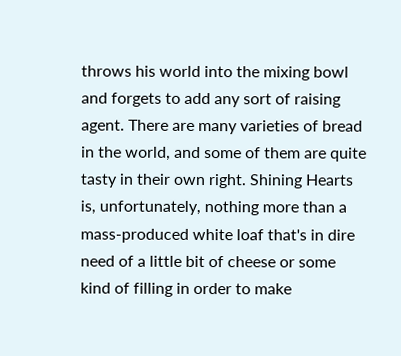throws his world into the mixing bowl and forgets to add any sort of raising agent. There are many varieties of bread in the world, and some of them are quite tasty in their own right. Shining Hearts is, unfortunately, nothing more than a mass-produced white loaf that's in dire need of a little bit of cheese or some kind of filling in order to make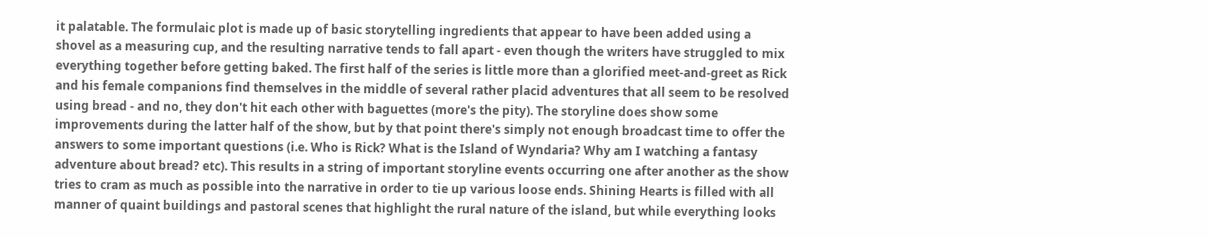it palatable. The formulaic plot is made up of basic storytelling ingredients that appear to have been added using a shovel as a measuring cup, and the resulting narrative tends to fall apart - even though the writers have struggled to mix everything together before getting baked. The first half of the series is little more than a glorified meet-and-greet as Rick and his female companions find themselves in the middle of several rather placid adventures that all seem to be resolved using bread - and no, they don't hit each other with baguettes (more's the pity). The storyline does show some improvements during the latter half of the show, but by that point there's simply not enough broadcast time to offer the answers to some important questions (i.e. Who is Rick? What is the Island of Wyndaria? Why am I watching a fantasy adventure about bread? etc). This results in a string of important storyline events occurring one after another as the show tries to cram as much as possible into the narrative in order to tie up various loose ends. Shining Hearts is filled with all manner of quaint buildings and pastoral scenes that highlight the rural nature of the island, but while everything looks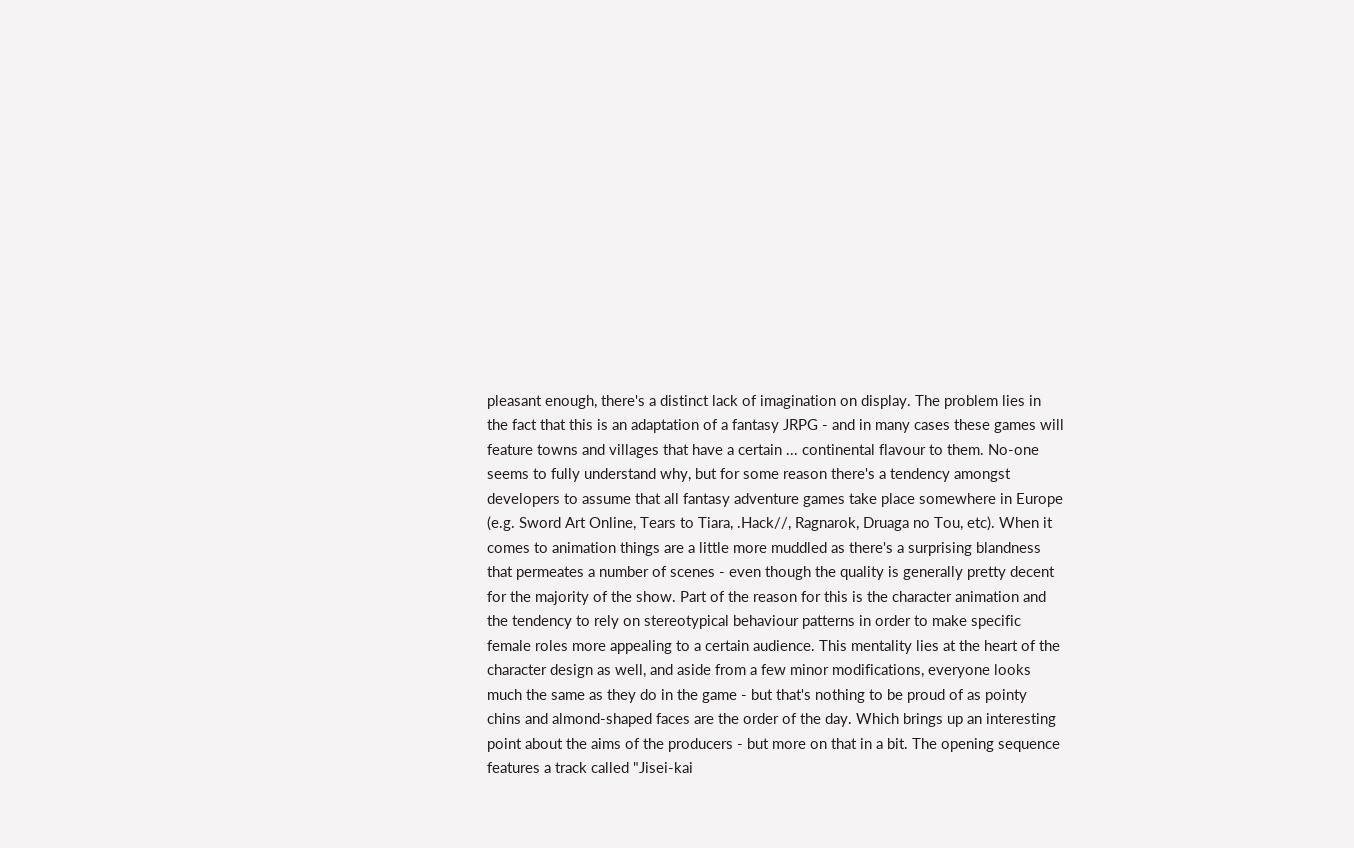pleasant enough, there's a distinct lack of imagination on display. The problem lies in the fact that this is an adaptation of a fantasy JRPG - and in many cases these games will feature towns and villages that have a certain ... continental flavour to them. No-one seems to fully understand why, but for some reason there's a tendency amongst developers to assume that all fantasy adventure games take place somewhere in Europe (e.g. Sword Art Online, Tears to Tiara, .Hack//, Ragnarok, Druaga no Tou, etc). When it comes to animation things are a little more muddled as there's a surprising blandness that permeates a number of scenes - even though the quality is generally pretty decent for the majority of the show. Part of the reason for this is the character animation and the tendency to rely on stereotypical behaviour patterns in order to make specific female roles more appealing to a certain audience. This mentality lies at the heart of the character design as well, and aside from a few minor modifications, everyone looks much the same as they do in the game - but that's nothing to be proud of as pointy chins and almond-shaped faces are the order of the day. Which brings up an interesting point about the aims of the producers - but more on that in a bit. The opening sequence features a track called "Jisei-kai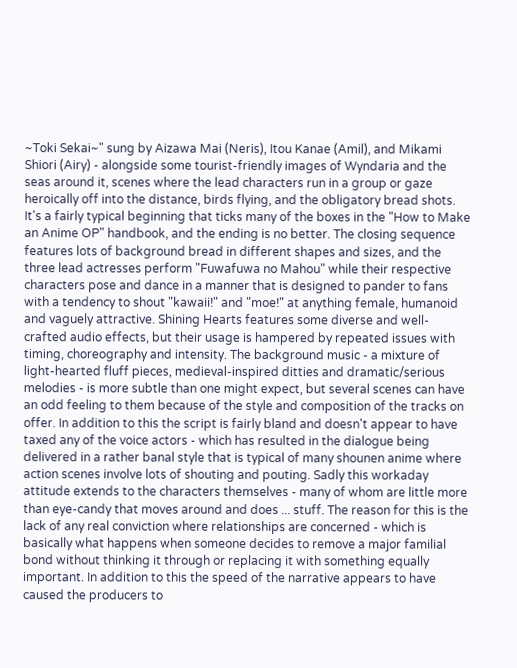~Toki Sekai~" sung by Aizawa Mai (Neris), Itou Kanae (Amil), and Mikami Shiori (Airy) - alongside some tourist-friendly images of Wyndaria and the seas around it, scenes where the lead characters run in a group or gaze heroically off into the distance, birds flying, and the obligatory bread shots. It's a fairly typical beginning that ticks many of the boxes in the "How to Make an Anime OP" handbook, and the ending is no better. The closing sequence features lots of background bread in different shapes and sizes, and the three lead actresses perform "Fuwafuwa no Mahou" while their respective characters pose and dance in a manner that is designed to pander to fans with a tendency to shout "kawaii!" and "moe!" at anything female, humanoid and vaguely attractive. Shining Hearts features some diverse and well-crafted audio effects, but their usage is hampered by repeated issues with timing, choreography and intensity. The background music - a mixture of light-hearted fluff pieces, medieval-inspired ditties and dramatic/serious melodies - is more subtle than one might expect, but several scenes can have an odd feeling to them because of the style and composition of the tracks on offer. In addition to this the script is fairly bland and doesn't appear to have taxed any of the voice actors - which has resulted in the dialogue being delivered in a rather banal style that is typical of many shounen anime where action scenes involve lots of shouting and pouting. Sadly this workaday attitude extends to the characters themselves - many of whom are little more than eye-candy that moves around and does ... stuff. The reason for this is the lack of any real conviction where relationships are concerned - which is basically what happens when someone decides to remove a major familial bond without thinking it through or replacing it with something equally important. In addition to this the speed of the narrative appears to have caused the producers to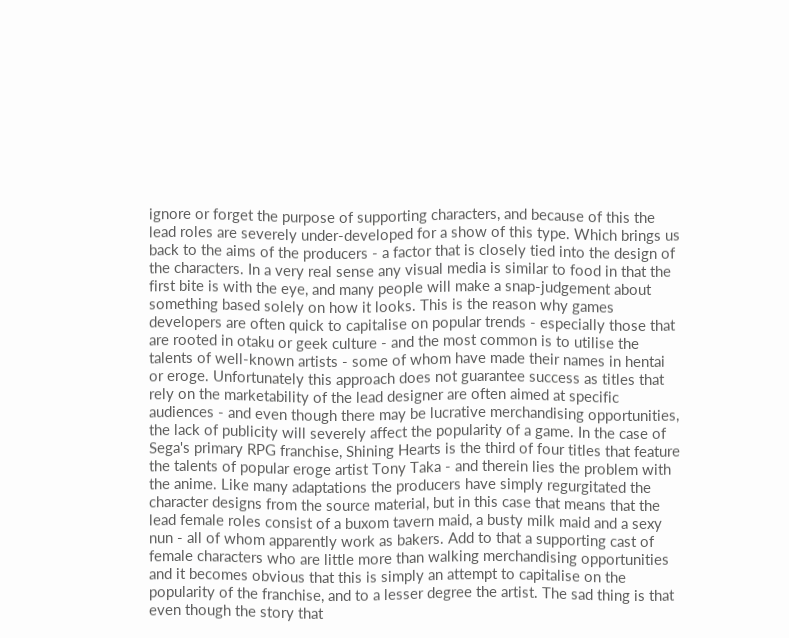ignore or forget the purpose of supporting characters, and because of this the lead roles are severely under-developed for a show of this type. Which brings us back to the aims of the producers - a factor that is closely tied into the design of the characters. In a very real sense any visual media is similar to food in that the first bite is with the eye, and many people will make a snap-judgement about something based solely on how it looks. This is the reason why games developers are often quick to capitalise on popular trends - especially those that are rooted in otaku or geek culture - and the most common is to utilise the talents of well-known artists - some of whom have made their names in hentai or eroge. Unfortunately this approach does not guarantee success as titles that rely on the marketability of the lead designer are often aimed at specific audiences - and even though there may be lucrative merchandising opportunities, the lack of publicity will severely affect the popularity of a game. In the case of Sega's primary RPG franchise, Shining Hearts is the third of four titles that feature the talents of popular eroge artist Tony Taka - and therein lies the problem with the anime. Like many adaptations the producers have simply regurgitated the character designs from the source material, but in this case that means that the lead female roles consist of a buxom tavern maid, a busty milk maid and a sexy nun - all of whom apparently work as bakers. Add to that a supporting cast of female characters who are little more than walking merchandising opportunities and it becomes obvious that this is simply an attempt to capitalise on the popularity of the franchise, and to a lesser degree the artist. The sad thing is that even though the story that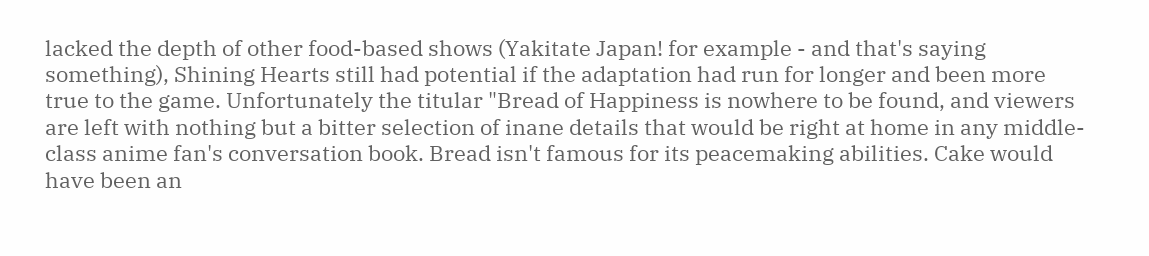lacked the depth of other food-based shows (Yakitate Japan! for example - and that's saying something), Shining Hearts still had potential if the adaptation had run for longer and been more true to the game. Unfortunately the titular "Bread of Happiness is nowhere to be found, and viewers are left with nothing but a bitter selection of inane details that would be right at home in any middle-class anime fan's conversation book. Bread isn't famous for its peacemaking abilities. Cake would have been an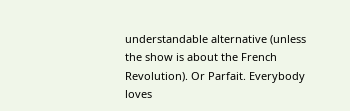understandable alternative (unless the show is about the French Revolution). Or Parfait. Everybody loves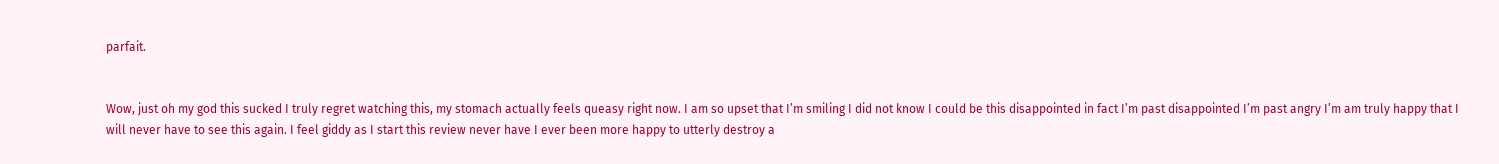parfait.


Wow, just oh my god this sucked I truly regret watching this, my stomach actually feels queasy right now. I am so upset that I’m smiling I did not know I could be this disappointed in fact I’m past disappointed I’m past angry I’m am truly happy that I will never have to see this again. I feel giddy as I start this review never have I ever been more happy to utterly destroy a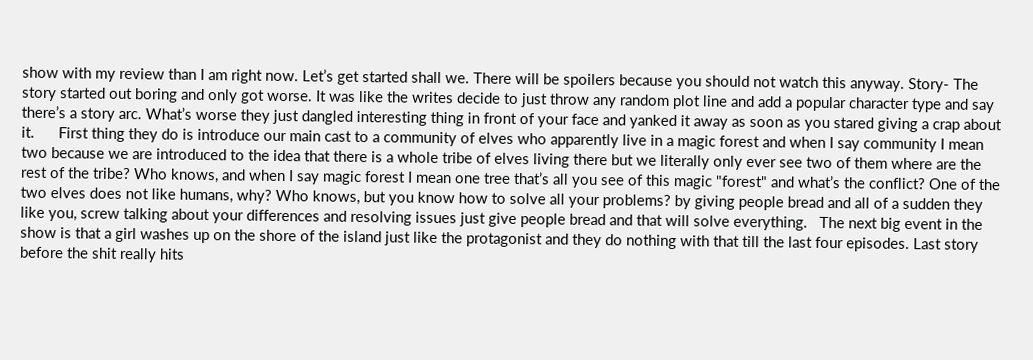show with my review than I am right now. Let’s get started shall we. There will be spoilers because you should not watch this anyway. Story- The story started out boring and only got worse. It was like the writes decide to just throw any random plot line and add a popular character type and say there’s a story arc. What’s worse they just dangled interesting thing in front of your face and yanked it away as soon as you stared giving a crap about it.      First thing they do is introduce our main cast to a community of elves who apparently live in a magic forest and when I say community I mean two because we are introduced to the idea that there is a whole tribe of elves living there but we literally only ever see two of them where are the rest of the tribe? Who knows, and when I say magic forest I mean one tree that’s all you see of this magic "forest" and what’s the conflict? One of the two elves does not like humans, why? Who knows, but you know how to solve all your problems? by giving people bread and all of a sudden they like you, screw talking about your differences and resolving issues just give people bread and that will solve everything.   The next big event in the show is that a girl washes up on the shore of the island just like the protagonist and they do nothing with that till the last four episodes. Last story before the shit really hits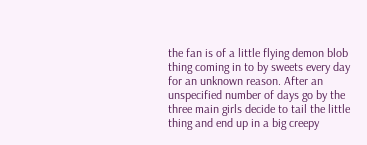the fan is of a little flying demon blob thing coming in to by sweets every day for an unknown reason. After an unspecified number of days go by the three main girls decide to tail the little thing and end up in a big creepy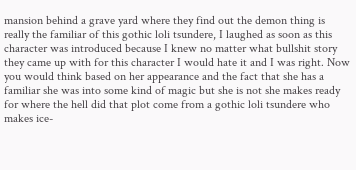mansion behind a grave yard where they find out the demon thing is really the familiar of this gothic loli tsundere, I laughed as soon as this character was introduced because I knew no matter what bullshit story they came up with for this character I would hate it and I was right. Now you would think based on her appearance and the fact that she has a familiar she was into some kind of magic but she is not she makes ready for where the hell did that plot come from a gothic loli tsundere who makes ice-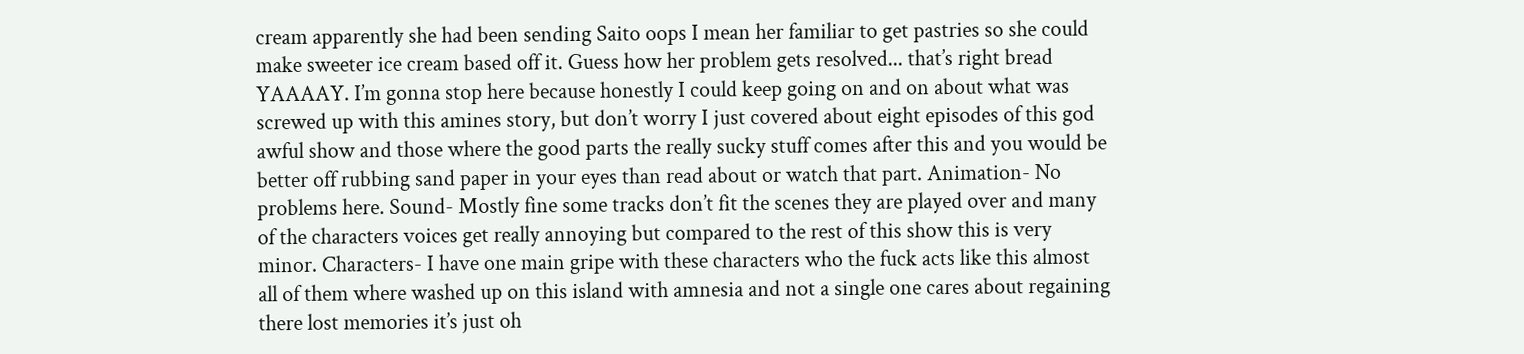cream apparently she had been sending Saito oops I mean her familiar to get pastries so she could make sweeter ice cream based off it. Guess how her problem gets resolved... that’s right bread YAAAAY. I’m gonna stop here because honestly I could keep going on and on about what was screwed up with this amines story, but don’t worry I just covered about eight episodes of this god awful show and those where the good parts the really sucky stuff comes after this and you would be better off rubbing sand paper in your eyes than read about or watch that part. Animation- No problems here. Sound- Mostly fine some tracks don’t fit the scenes they are played over and many of the characters voices get really annoying but compared to the rest of this show this is very minor. Characters- I have one main gripe with these characters who the fuck acts like this almost all of them where washed up on this island with amnesia and not a single one cares about regaining there lost memories it’s just oh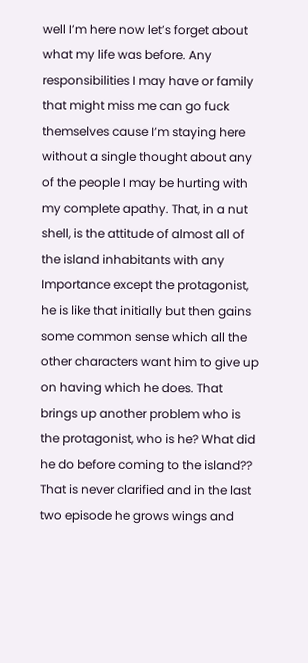well I’m here now let’s forget about what my life was before. Any responsibilities I may have or family that might miss me can go fuck themselves cause I’m staying here without a single thought about any of the people I may be hurting with my complete apathy. That, in a nut shell, is the attitude of almost all of the island inhabitants with any Importance except the protagonist, he is like that initially but then gains some common sense which all the other characters want him to give up on having which he does. That brings up another problem who is the protagonist, who is he? What did he do before coming to the island?? That is never clarified and in the last two episode he grows wings and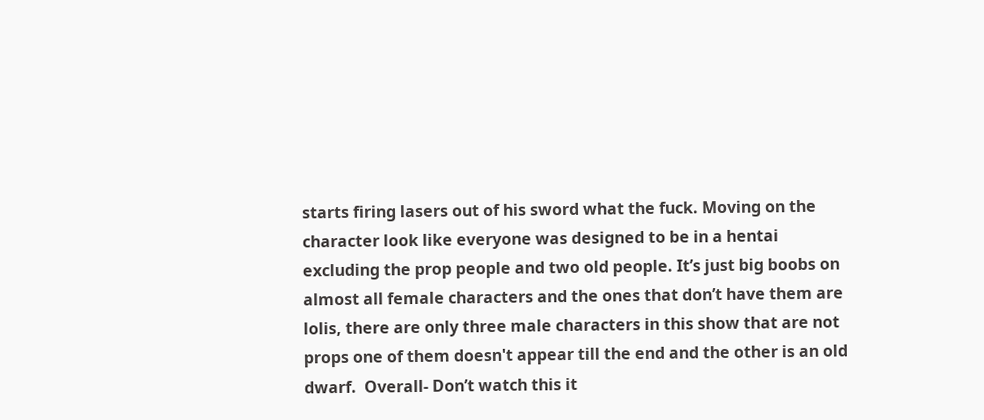starts firing lasers out of his sword what the fuck. Moving on the character look like everyone was designed to be in a hentai excluding the prop people and two old people. It’s just big boobs on almost all female characters and the ones that don’t have them are lolis, there are only three male characters in this show that are not props one of them doesn't appear till the end and the other is an old dwarf.  Overall- Don’t watch this it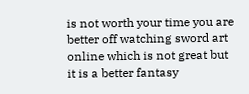is not worth your time you are better off watching sword art online which is not great but it is a better fantasy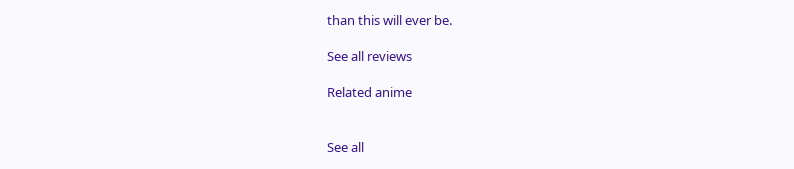than this will ever be.

See all reviews

Related anime


See all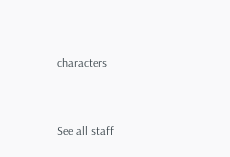characters


See all staff